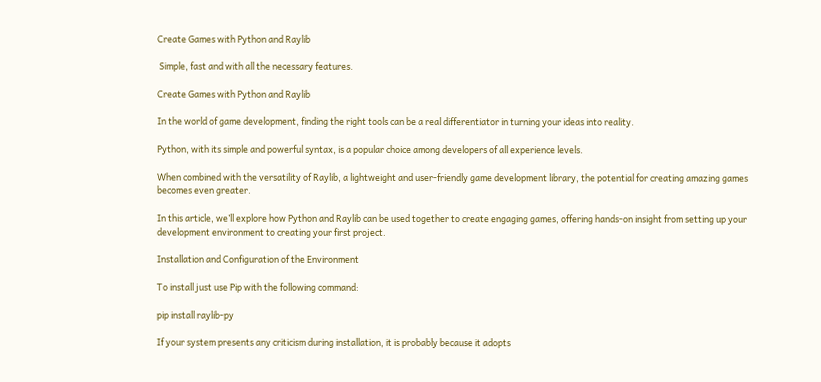Create Games with Python and Raylib

 Simple, fast and with all the necessary features.

Create Games with Python and Raylib

In the world of game development, finding the right tools can be a real differentiator in turning your ideas into reality.

Python, with its simple and powerful syntax, is a popular choice among developers of all experience levels.

When combined with the versatility of Raylib, a lightweight and user-friendly game development library, the potential for creating amazing games becomes even greater.

In this article, we’ll explore how Python and Raylib can be used together to create engaging games, offering hands-on insight from setting up your development environment to creating your first project.

Installation and Configuration of the Environment

To install just use Pip with the following command:

pip install raylib-py

If your system presents any criticism during installation, it is probably because it adopts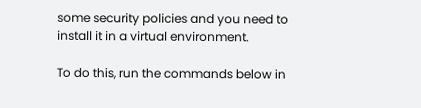some security policies and you need to install it in a virtual environment.

To do this, run the commands below in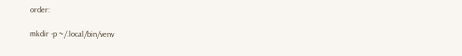order:

mkdir -p ~/.local/bin/venv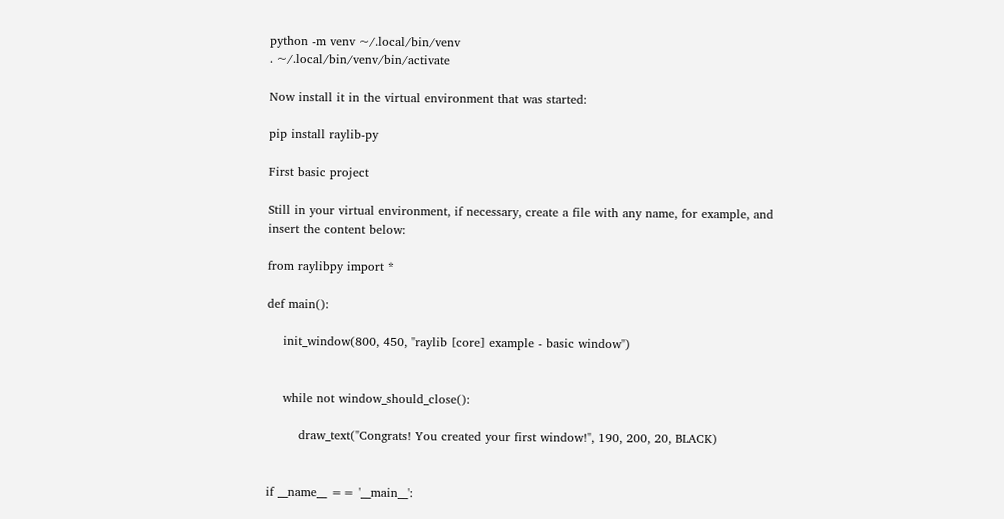python -m venv ~/.local/bin/venv
. ~/.local/bin/venv/bin/activate

Now install it in the virtual environment that was started:

pip install raylib-py

First basic project

Still in your virtual environment, if necessary, create a file with any name, for example, and insert the content below:

from raylibpy import *

def main():

    init_window(800, 450, "raylib [core] example - basic window")


    while not window_should_close():

        draw_text("Congrats! You created your first window!", 190, 200, 20, BLACK)


if __name__ == '__main__':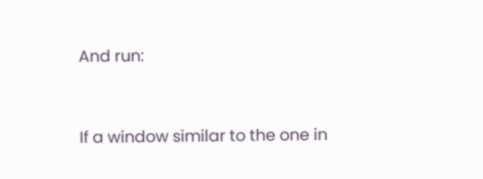And run:


If a window similar to the one in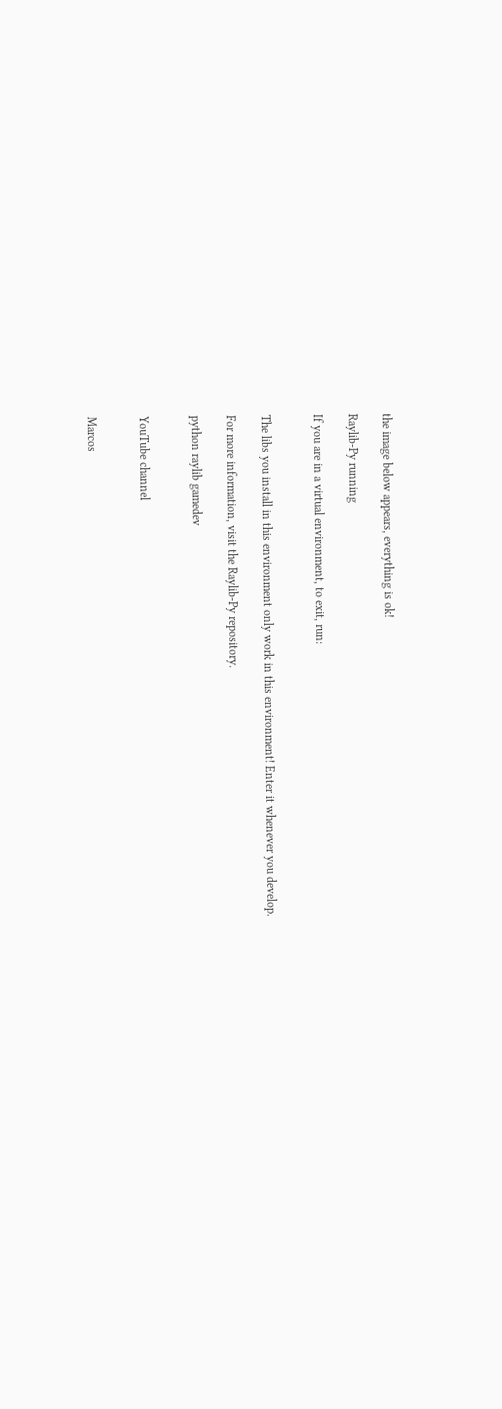the image below appears, everything is ok!

Raylib-Py running

If you are in a virtual environment, to exit, run:


The libs you install in this environment only work in this environment! Enter it whenever you develop.

For more information, visit the Raylib-Py repository.

python raylib gamedev


YouTube channel


Marcos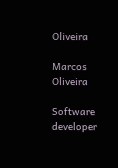Oliveira

Marcos Oliveira

Software developer